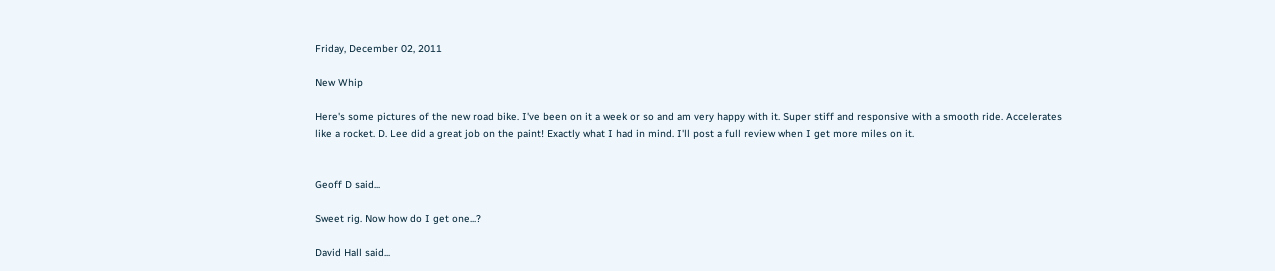Friday, December 02, 2011

New Whip

Here's some pictures of the new road bike. I've been on it a week or so and am very happy with it. Super stiff and responsive with a smooth ride. Accelerates like a rocket. D. Lee did a great job on the paint! Exactly what I had in mind. I'll post a full review when I get more miles on it.


Geoff D said...

Sweet rig. Now how do I get one...?

David Hall said...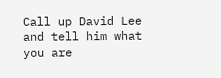Call up David Lee and tell him what you are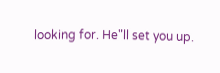looking for. He"ll set you up.